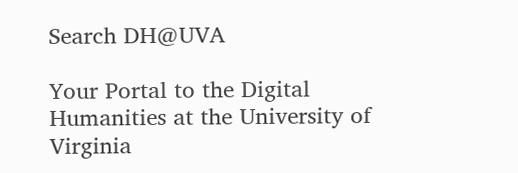Search DH@UVA

Your Portal to the Digital Humanities at the University of Virginia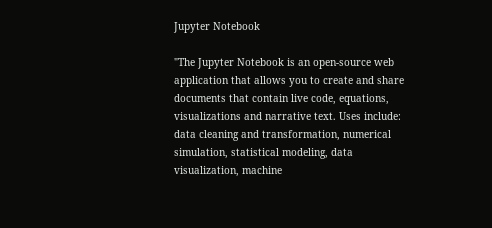Jupyter Notebook

"The Jupyter Notebook is an open-source web application that allows you to create and share documents that contain live code, equations, visualizations and narrative text. Uses include: data cleaning and transformation, numerical simulation, statistical modeling, data visualization, machine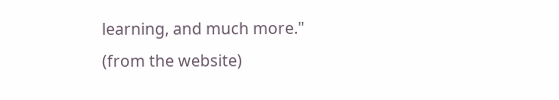learning, and much more." (from the website)